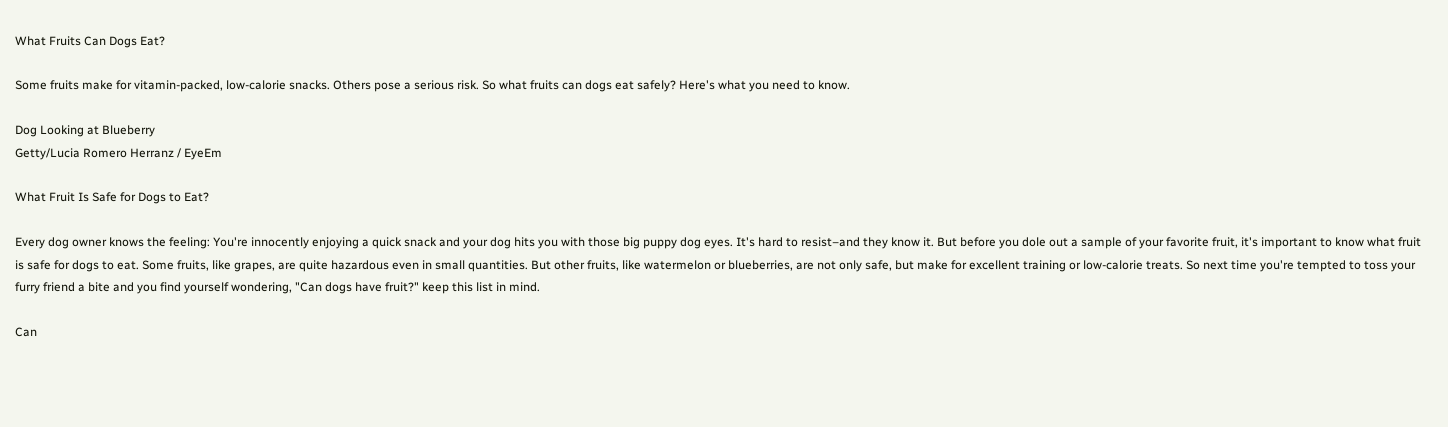What Fruits Can Dogs Eat?

Some fruits make for vitamin-packed, low-calorie snacks. Others pose a serious risk. So what fruits can dogs eat safely? Here's what you need to know.

Dog Looking at Blueberry
Getty/Lucia Romero Herranz / EyeEm

What Fruit Is Safe for Dogs to Eat?

Every dog owner knows the feeling: You're innocently enjoying a quick snack and your dog hits you with those big puppy dog eyes. It's hard to resist–and they know it. But before you dole out a sample of your favorite fruit, it's important to know what fruit is safe for dogs to eat. Some fruits, like grapes, are quite hazardous even in small quantities. But other fruits, like watermelon or blueberries, are not only safe, but make for excellent training or low-calorie treats. So next time you're tempted to toss your furry friend a bite and you find yourself wondering, "Can dogs have fruit?" keep this list in mind.

Can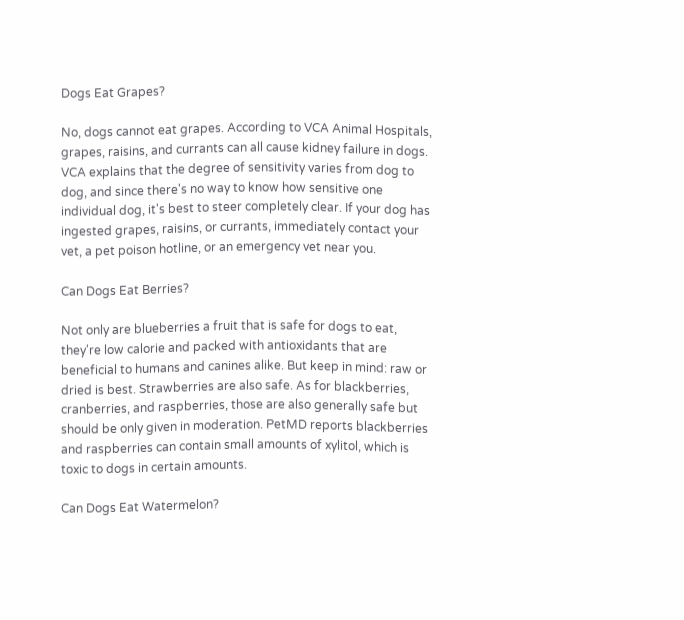Dogs Eat Grapes?

No, dogs cannot eat grapes. According to VCA Animal Hospitals, grapes, raisins, and currants can all cause kidney failure in dogs. VCA explains that the degree of sensitivity varies from dog to dog, and since there's no way to know how sensitive one individual dog, it's best to steer completely clear. If your dog has ingested grapes, raisins, or currants, immediately contact your vet, a pet poison hotline, or an emergency vet near you.

Can Dogs Eat Berries?

Not only are blueberries a fruit that is safe for dogs to eat, they're low calorie and packed with antioxidants that are beneficial to humans and canines alike. But keep in mind: raw or dried is best. Strawberries are also safe. As for blackberries, cranberries, and raspberries, those are also generally safe but should be only given in moderation. PetMD reports blackberries and raspberries can contain small amounts of xylitol, which is toxic to dogs in certain amounts.

Can Dogs Eat Watermelon?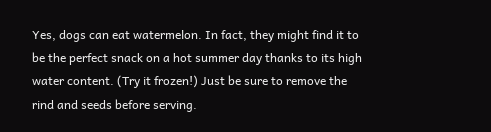Yes, dogs can eat watermelon. In fact, they might find it to be the perfect snack on a hot summer day thanks to its high water content. (Try it frozen!) Just be sure to remove the rind and seeds before serving.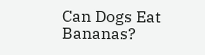Can Dogs Eat Bananas?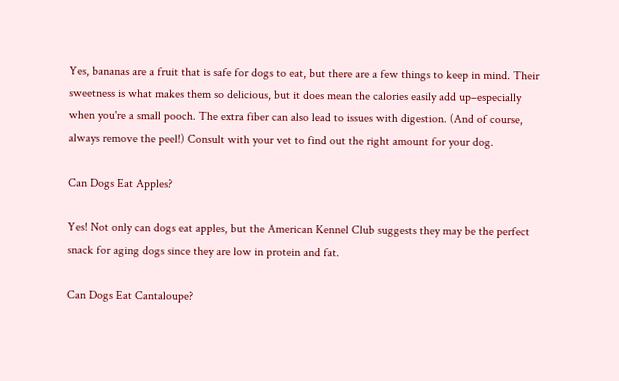Yes, bananas are a fruit that is safe for dogs to eat, but there are a few things to keep in mind. Their sweetness is what makes them so delicious, but it does mean the calories easily add up–especially when you're a small pooch. The extra fiber can also lead to issues with digestion. (And of course, always remove the peel!) Consult with your vet to find out the right amount for your dog.

Can Dogs Eat Apples?

Yes! Not only can dogs eat apples, but the American Kennel Club suggests they may be the perfect snack for aging dogs since they are low in protein and fat.

Can Dogs Eat Cantaloupe?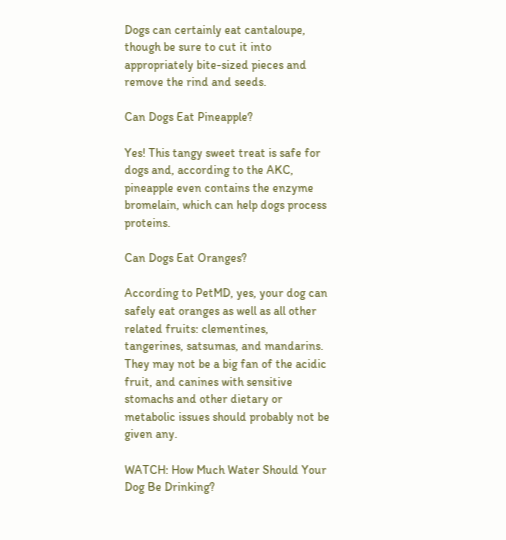Dogs can certainly eat cantaloupe, though be sure to cut it into appropriately bite-sized pieces and remove the rind and seeds.

Can Dogs Eat Pineapple?

Yes! This tangy sweet treat is safe for dogs and, according to the AKC, pineapple even contains the enzyme bromelain, which can help dogs process proteins.

Can Dogs Eat Oranges?

According to PetMD, yes, your dog can safely eat oranges as well as all other related fruits: clementines, tangerines, satsumas, and mandarins. They may not be a big fan of the acidic fruit, and canines with sensitive stomachs and other dietary or metabolic issues should probably not be given any.

WATCH: How Much Water Should Your Dog Be Drinking?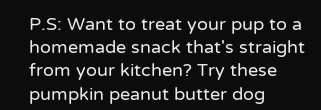P.S: Want to treat your pup to a homemade snack that's straight from your kitchen? Try these pumpkin peanut butter dog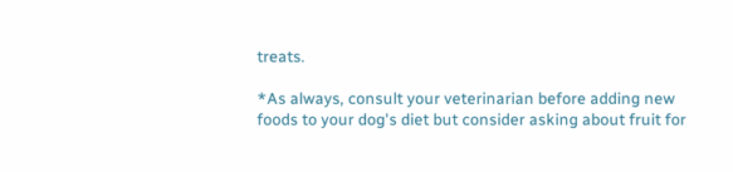treats.

*As always, consult your veterinarian before adding new foods to your dog's diet but consider asking about fruit for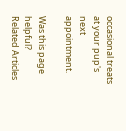occasional treats at your pup's next appointment.

Was this page helpful?
Related Articles